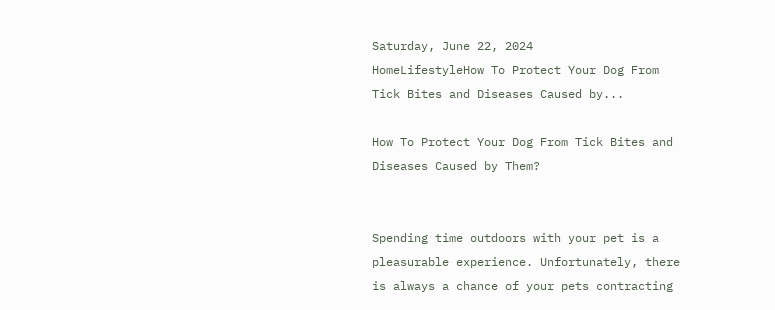Saturday, June 22, 2024
HomeLifestyleHow To Protect Your Dog From Tick Bites and Diseases Caused by...

How To Protect Your Dog From Tick Bites and Diseases Caused by Them?


Spending time outdoors with your pet is a pleasurable experience. Unfortunately, there is always a chance of your pets contracting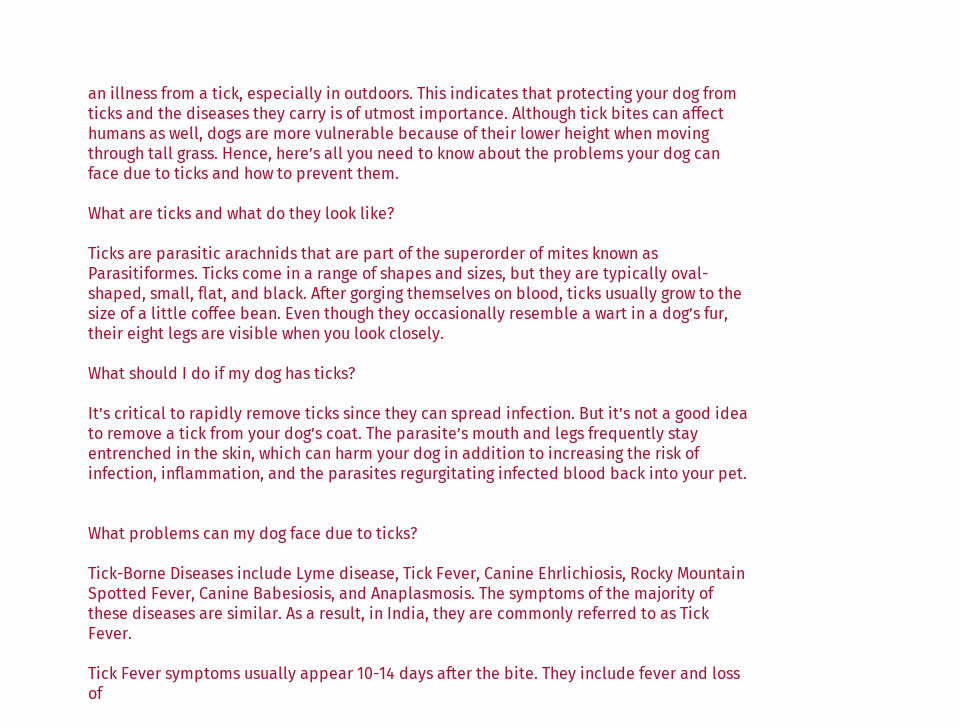an illness from a tick, especially in outdoors. This indicates that protecting your dog from ticks and the diseases they carry is of utmost importance. Although tick bites can affect humans as well, dogs are more vulnerable because of their lower height when moving through tall grass. Hence, here’s all you need to know about the problems your dog can face due to ticks and how to prevent them.

What are ticks and what do they look like?

Ticks are parasitic arachnids that are part of the superorder of mites known as Parasitiformes. Ticks come in a range of shapes and sizes, but they are typically oval-shaped, small, flat, and black. After gorging themselves on blood, ticks usually grow to the size of a little coffee bean. Even though they occasionally resemble a wart in a dog’s fur, their eight legs are visible when you look closely.

What should I do if my dog has ticks?

It’s critical to rapidly remove ticks since they can spread infection. But it’s not a good idea to remove a tick from your dog’s coat. The parasite’s mouth and legs frequently stay entrenched in the skin, which can harm your dog in addition to increasing the risk of infection, inflammation, and the parasites regurgitating infected blood back into your pet.


What problems can my dog face due to ticks?

Tick-Borne Diseases include Lyme disease, Tick Fever, Canine Ehrlichiosis, Rocky Mountain Spotted Fever, Canine Babesiosis, and Anaplasmosis. The symptoms of the majority of these diseases are similar. As a result, in India, they are commonly referred to as Tick Fever.

Tick Fever symptoms usually appear 10-14 days after the bite. They include fever and loss of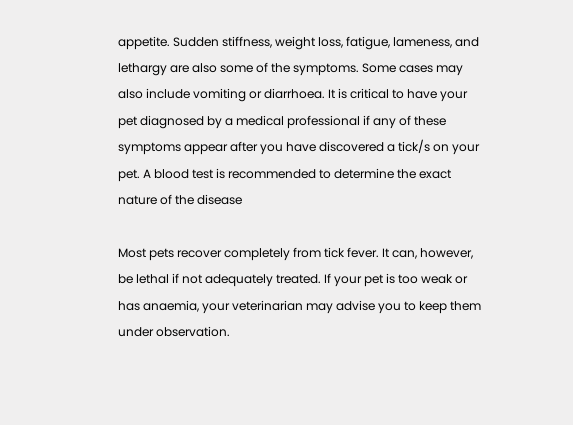appetite. Sudden stiffness, weight loss, fatigue, lameness, and lethargy are also some of the symptoms. Some cases may also include vomiting or diarrhoea. It is critical to have your pet diagnosed by a medical professional if any of these symptoms appear after you have discovered a tick/s on your pet. A blood test is recommended to determine the exact nature of the disease

Most pets recover completely from tick fever. It can, however, be lethal if not adequately treated. If your pet is too weak or has anaemia, your veterinarian may advise you to keep them under observation.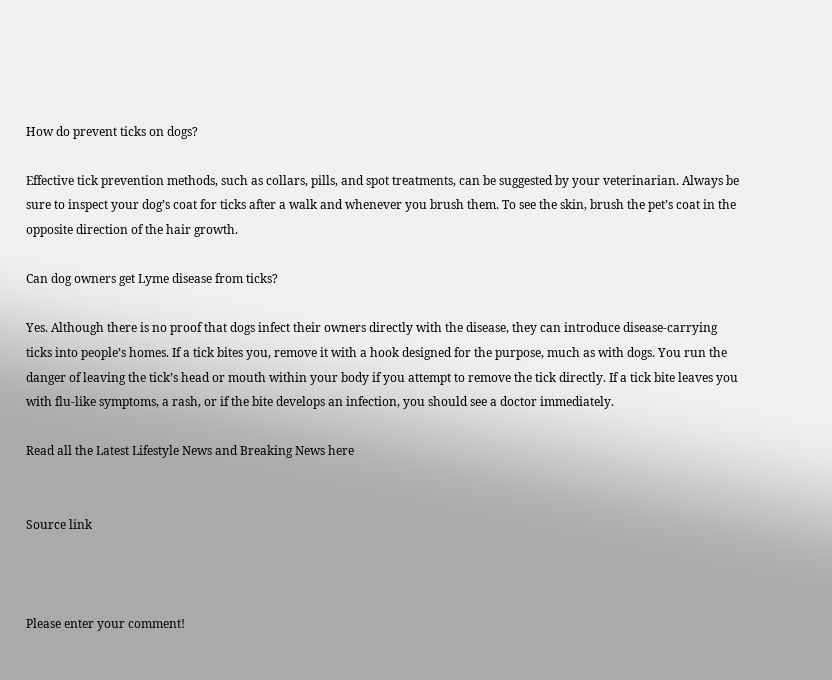How do prevent ticks on dogs?

Effective tick prevention methods, such as collars, pills, and spot treatments, can be suggested by your veterinarian. Always be sure to inspect your dog’s coat for ticks after a walk and whenever you brush them. To see the skin, brush the pet’s coat in the opposite direction of the hair growth.

Can dog owners get Lyme disease from ticks?

Yes. Although there is no proof that dogs infect their owners directly with the disease, they can introduce disease-carrying ticks into people’s homes. If a tick bites you, remove it with a hook designed for the purpose, much as with dogs. You run the danger of leaving the tick’s head or mouth within your body if you attempt to remove the tick directly. If a tick bite leaves you with flu-like symptoms, a rash, or if the bite develops an infection, you should see a doctor immediately.

Read all the Latest Lifestyle News and Breaking News here


Source link



Please enter your comment!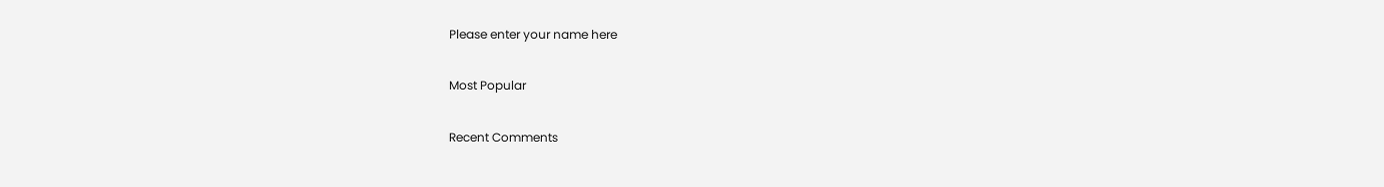Please enter your name here

Most Popular

Recent Comments